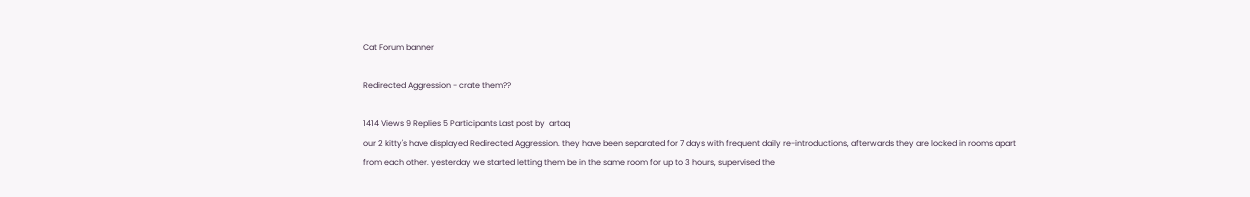Cat Forum banner

Redirected Aggression - crate them??

1414 Views 9 Replies 5 Participants Last post by  artaq
our 2 kitty's have displayed Redirected Aggression. they have been separated for 7 days with frequent daily re-introductions, afterwards they are locked in rooms apart from each other. yesterday we started letting them be in the same room for up to 3 hours, supervised the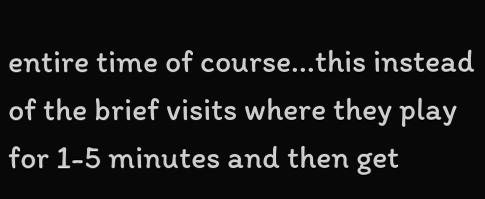entire time of course...this instead of the brief visits where they play for 1-5 minutes and then get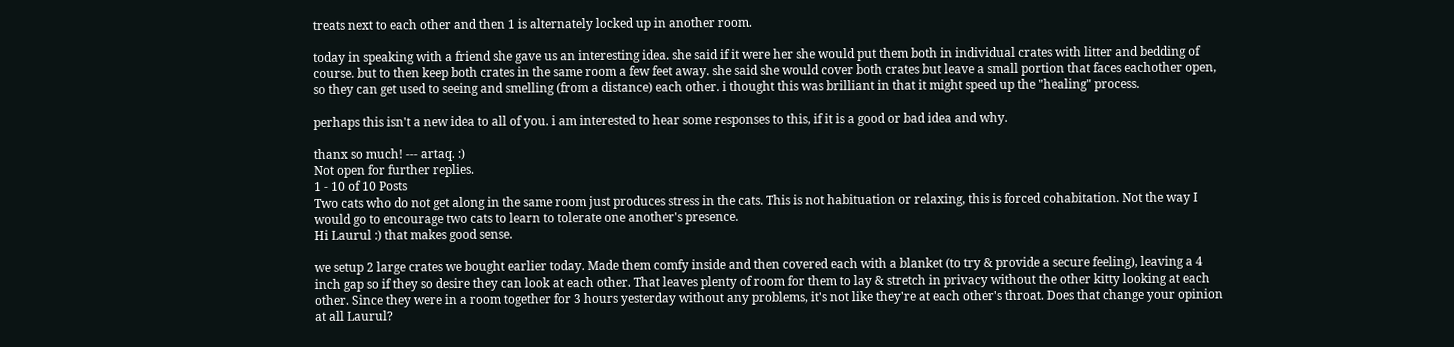treats next to each other and then 1 is alternately locked up in another room.

today in speaking with a friend she gave us an interesting idea. she said if it were her she would put them both in individual crates with litter and bedding of course. but to then keep both crates in the same room a few feet away. she said she would cover both crates but leave a small portion that faces eachother open, so they can get used to seeing and smelling (from a distance) each other. i thought this was brilliant in that it might speed up the "healing" process.

perhaps this isn't a new idea to all of you. i am interested to hear some responses to this, if it is a good or bad idea and why.

thanx so much! --- artaq. :)
Not open for further replies.
1 - 10 of 10 Posts
Two cats who do not get along in the same room just produces stress in the cats. This is not habituation or relaxing, this is forced cohabitation. Not the way I would go to encourage two cats to learn to tolerate one another's presence.
Hi Laurul :) that makes good sense.

we setup 2 large crates we bought earlier today. Made them comfy inside and then covered each with a blanket (to try & provide a secure feeling), leaving a 4 inch gap so if they so desire they can look at each other. That leaves plenty of room for them to lay & stretch in privacy without the other kitty looking at each other. Since they were in a room together for 3 hours yesterday without any problems, it's not like they're at each other's throat. Does that change your opinion at all Laurul?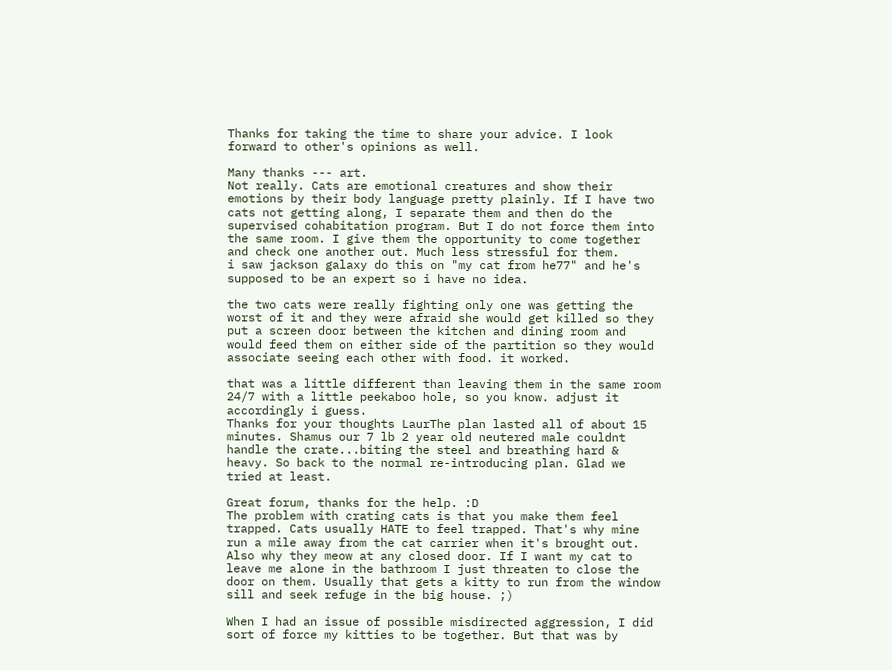Thanks for taking the time to share your advice. I look forward to other's opinions as well.

Many thanks --- art.
Not really. Cats are emotional creatures and show their emotions by their body language pretty plainly. If I have two cats not getting along, I separate them and then do the supervised cohabitation program. But I do not force them into the same room. I give them the opportunity to come together and check one another out. Much less stressful for them.
i saw jackson galaxy do this on "my cat from he77" and he's supposed to be an expert so i have no idea.

the two cats were really fighting only one was getting the worst of it and they were afraid she would get killed so they put a screen door between the kitchen and dining room and would feed them on either side of the partition so they would associate seeing each other with food. it worked.

that was a little different than leaving them in the same room 24/7 with a little peekaboo hole, so you know. adjust it accordingly i guess.
Thanks for your thoughts LaurThe plan lasted all of about 15 minutes. Shamus our 7 lb 2 year old neutered male couldnt handle the crate...biting the steel and breathing hard & heavy. So back to the normal re-introducing plan. Glad we tried at least.

Great forum, thanks for the help. :D
The problem with crating cats is that you make them feel trapped. Cats usually HATE to feel trapped. That's why mine run a mile away from the cat carrier when it's brought out. Also why they meow at any closed door. If I want my cat to leave me alone in the bathroom I just threaten to close the door on them. Usually that gets a kitty to run from the window sill and seek refuge in the big house. ;)

When I had an issue of possible misdirected aggression, I did sort of force my kitties to be together. But that was by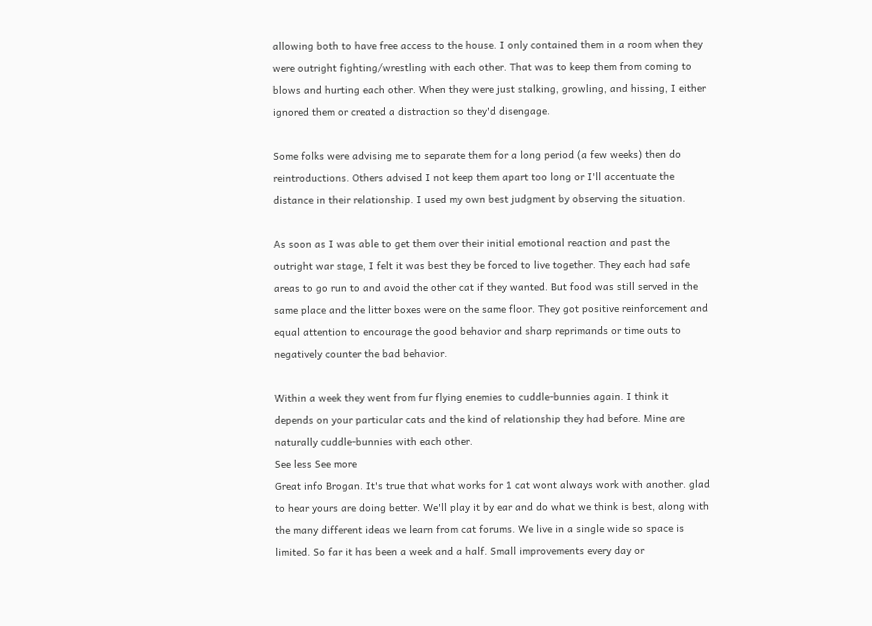allowing both to have free access to the house. I only contained them in a room when they were outright fighting/wrestling with each other. That was to keep them from coming to blows and hurting each other. When they were just stalking, growling, and hissing, I either ignored them or created a distraction so they'd disengage.

Some folks were advising me to separate them for a long period (a few weeks) then do reintroductions. Others advised I not keep them apart too long or I'll accentuate the distance in their relationship. I used my own best judgment by observing the situation.

As soon as I was able to get them over their initial emotional reaction and past the outright war stage, I felt it was best they be forced to live together. They each had safe areas to go run to and avoid the other cat if they wanted. But food was still served in the same place and the litter boxes were on the same floor. They got positive reinforcement and equal attention to encourage the good behavior and sharp reprimands or time outs to negatively counter the bad behavior.

Within a week they went from fur flying enemies to cuddle-bunnies again. I think it depends on your particular cats and the kind of relationship they had before. Mine are naturally cuddle-bunnies with each other.
See less See more
Great info Brogan. It's true that what works for 1 cat wont always work with another. glad to hear yours are doing better. We'll play it by ear and do what we think is best, along with the many different ideas we learn from cat forums. We live in a single wide so space is limited. So far it has been a week and a half. Small improvements every day or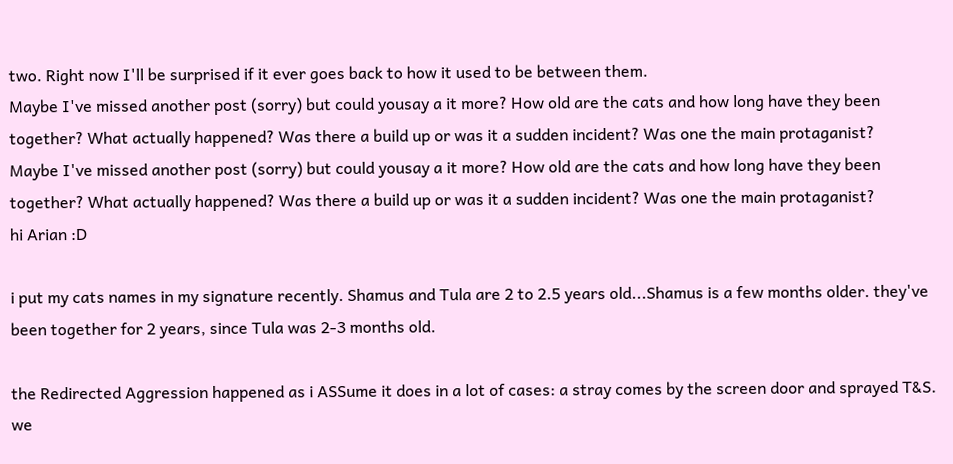two. Right now I'll be surprised if it ever goes back to how it used to be between them.
Maybe I've missed another post (sorry) but could yousay a it more? How old are the cats and how long have they been together? What actually happened? Was there a build up or was it a sudden incident? Was one the main protaganist?
Maybe I've missed another post (sorry) but could yousay a it more? How old are the cats and how long have they been together? What actually happened? Was there a build up or was it a sudden incident? Was one the main protaganist?
hi Arian :D

i put my cats names in my signature recently. Shamus and Tula are 2 to 2.5 years old...Shamus is a few months older. they've been together for 2 years, since Tula was 2-3 months old.

the Redirected Aggression happened as i ASSume it does in a lot of cases: a stray comes by the screen door and sprayed T&S. we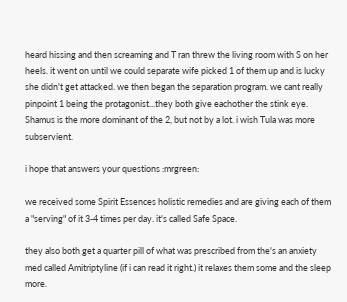heard hissing and then screaming and T ran threw the living room with S on her heels. it went on until we could separate wife picked 1 of them up and is lucky she didn't get attacked. we then began the separation program. we cant really pinpoint 1 being the protagonist...they both give eachother the stink eye. Shamus is the more dominant of the 2, but not by a lot. i wish Tula was more subservient.

i hope that answers your questions :mrgreen:

we received some Spirit Essences holistic remedies and are giving each of them a "serving" of it 3-4 times per day. it's called Safe Space.

they also both get a quarter pill of what was prescribed from the's an anxiety med called Amitriptyline (if i can read it right.) it relaxes them some and the sleep more.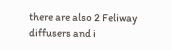there are also 2 Feliway diffusers and i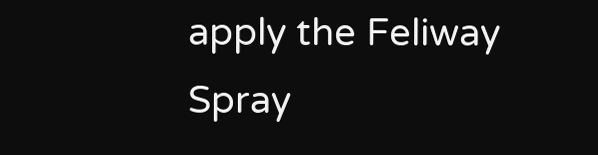apply the Feliway Spray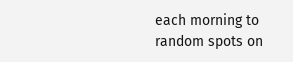each morning to random spots on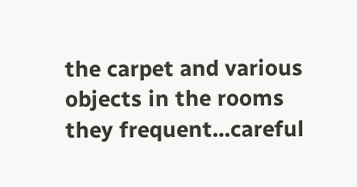the carpet and various objects in the rooms they frequent...careful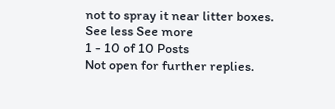not to spray it near litter boxes.
See less See more
1 - 10 of 10 Posts
Not open for further replies.